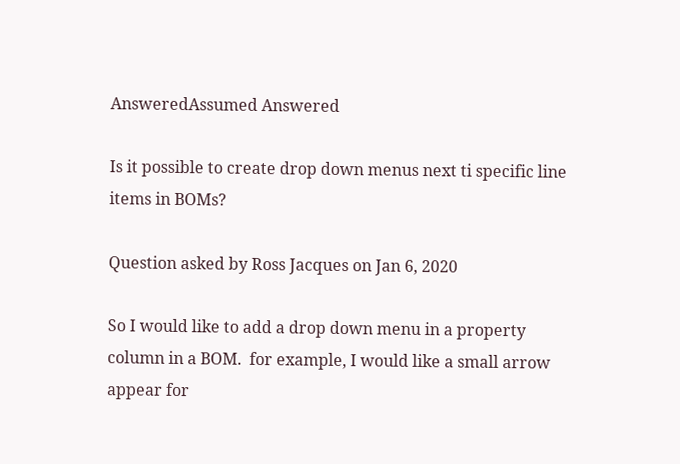AnsweredAssumed Answered

Is it possible to create drop down menus next ti specific line items in BOMs?

Question asked by Ross Jacques on Jan 6, 2020

So I would like to add a drop down menu in a property column in a BOM.  for example, I would like a small arrow appear for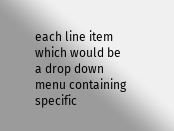each line item which would be a drop down menu containing specific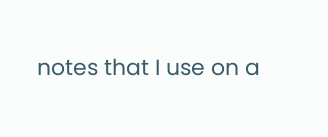notes that I use on a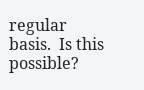regular basis.  Is this possible?